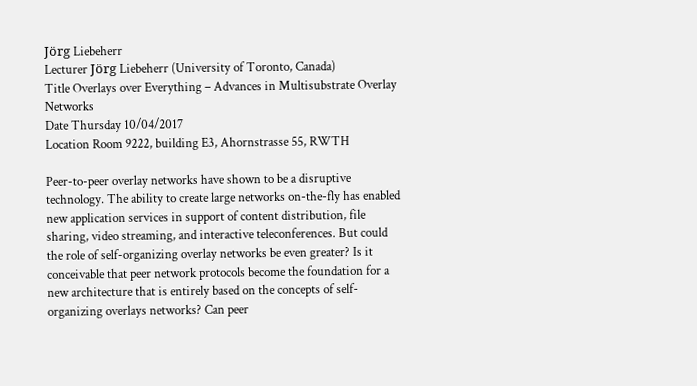Jörg Liebeherr
Lecturer Jörg Liebeherr (University of Toronto, Canada)
Title Overlays over Everything – Advances in Multisubstrate Overlay Networks
Date Thursday 10/04/2017
Location Room 9222, building E3, Ahornstrasse 55, RWTH

Peer-to-peer overlay networks have shown to be a disruptive technology. The ability to create large networks on-the-fly has enabled new application services in support of content distribution, file sharing, video streaming, and interactive teleconferences. But could the role of self-organizing overlay networks be even greater? Is it conceivable that peer network protocols become the foundation for a new architecture that is entirely based on the concepts of self-organizing overlays networks? Can peer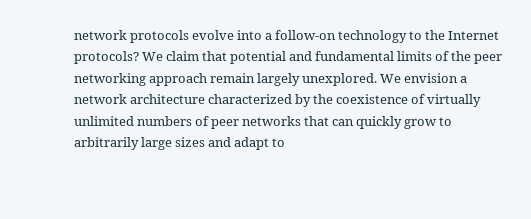network protocols evolve into a follow-on technology to the Internet protocols? We claim that potential and fundamental limits of the peer networking approach remain largely unexplored. We envision a network architecture characterized by the coexistence of virtually unlimited numbers of peer networks that can quickly grow to arbitrarily large sizes and adapt to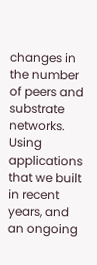changes in the number of peers and substrate networks. Using applications that we built in recent years, and an ongoing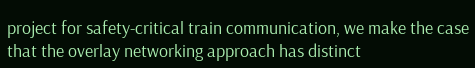project for safety-critical train communication, we make the case that the overlay networking approach has distinct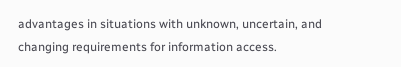advantages in situations with unknown, uncertain, and changing requirements for information access.